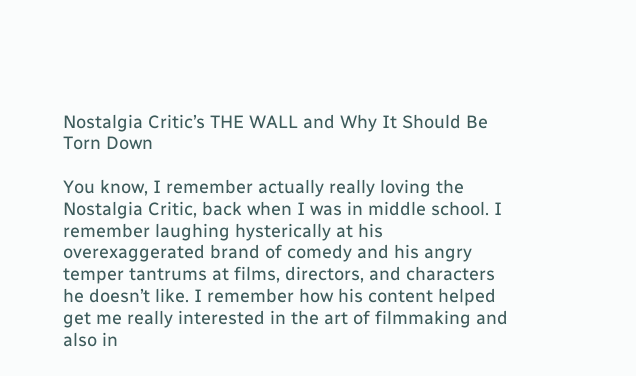Nostalgia Critic’s THE WALL and Why It Should Be Torn Down

You know, I remember actually really loving the Nostalgia Critic, back when I was in middle school. I remember laughing hysterically at his overexaggerated brand of comedy and his angry temper tantrums at films, directors, and characters he doesn’t like. I remember how his content helped get me really interested in the art of filmmaking and also in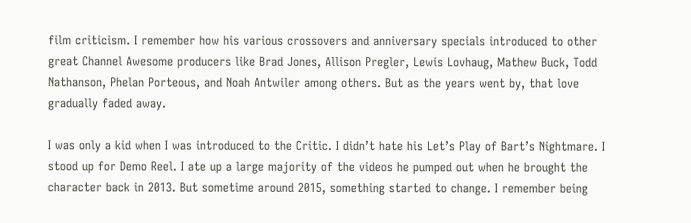film criticism. I remember how his various crossovers and anniversary specials introduced to other great Channel Awesome producers like Brad Jones, Allison Pregler, Lewis Lovhaug, Mathew Buck, Todd Nathanson, Phelan Porteous, and Noah Antwiler among others. But as the years went by, that love gradually faded away.

I was only a kid when I was introduced to the Critic. I didn’t hate his Let’s Play of Bart’s Nightmare. I stood up for Demo Reel. I ate up a large majority of the videos he pumped out when he brought the character back in 2013. But sometime around 2015, something started to change. I remember being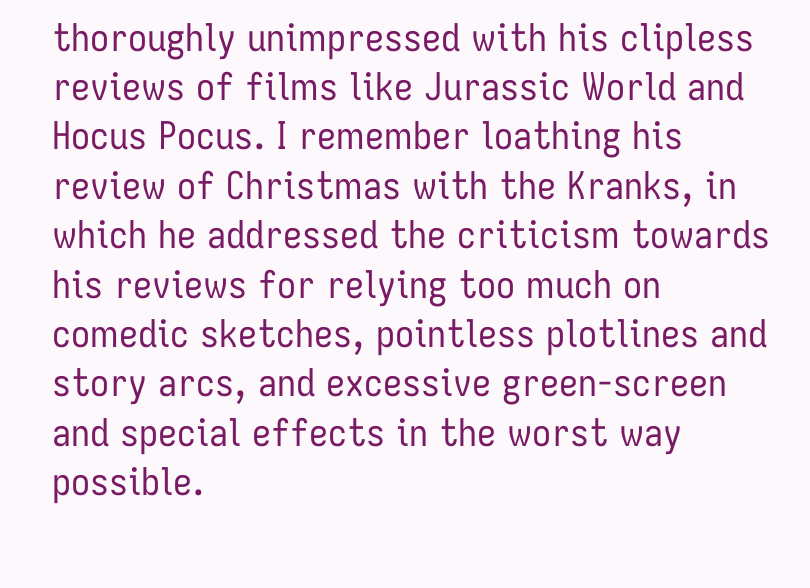thoroughly unimpressed with his clipless reviews of films like Jurassic World and Hocus Pocus. I remember loathing his review of Christmas with the Kranks, in which he addressed the criticism towards his reviews for relying too much on comedic sketches, pointless plotlines and story arcs, and excessive green-screen and special effects in the worst way possible.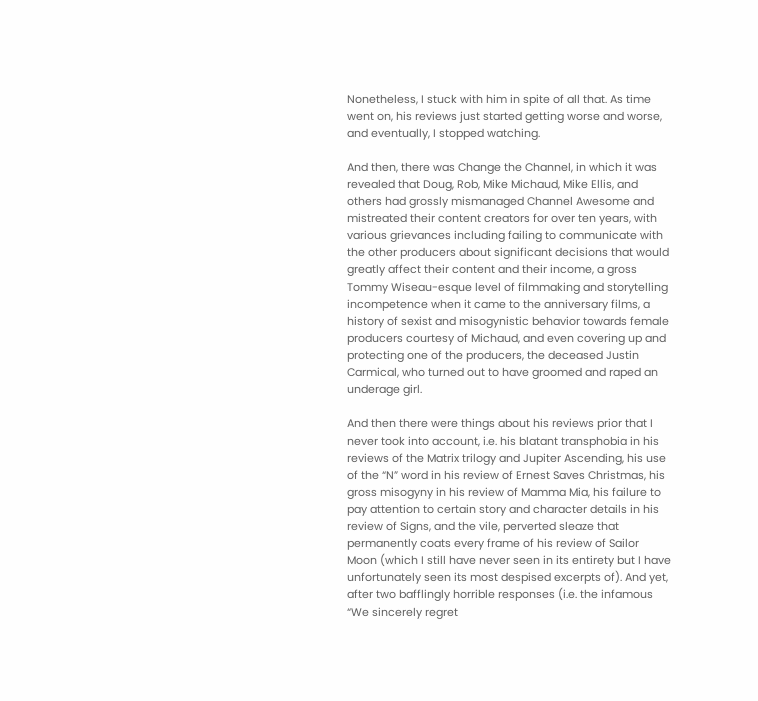Nonetheless, I stuck with him in spite of all that. As time went on, his reviews just started getting worse and worse, and eventually, I stopped watching.

And then, there was Change the Channel, in which it was revealed that Doug, Rob, Mike Michaud, Mike Ellis, and others had grossly mismanaged Channel Awesome and mistreated their content creators for over ten years, with various grievances including failing to communicate with the other producers about significant decisions that would greatly affect their content and their income, a gross Tommy Wiseau-esque level of filmmaking and storytelling incompetence when it came to the anniversary films, a history of sexist and misogynistic behavior towards female producers courtesy of Michaud, and even covering up and protecting one of the producers, the deceased Justin Carmical, who turned out to have groomed and raped an underage girl.

And then there were things about his reviews prior that I never took into account, i.e. his blatant transphobia in his reviews of the Matrix trilogy and Jupiter Ascending, his use of the “N” word in his review of Ernest Saves Christmas, his gross misogyny in his review of Mamma Mia, his failure to pay attention to certain story and character details in his review of Signs, and the vile, perverted sleaze that permanently coats every frame of his review of Sailor Moon (which I still have never seen in its entirety but I have unfortunately seen its most despised excerpts of). And yet, after two bafflingly horrible responses (i.e. the infamous “We sincerely regret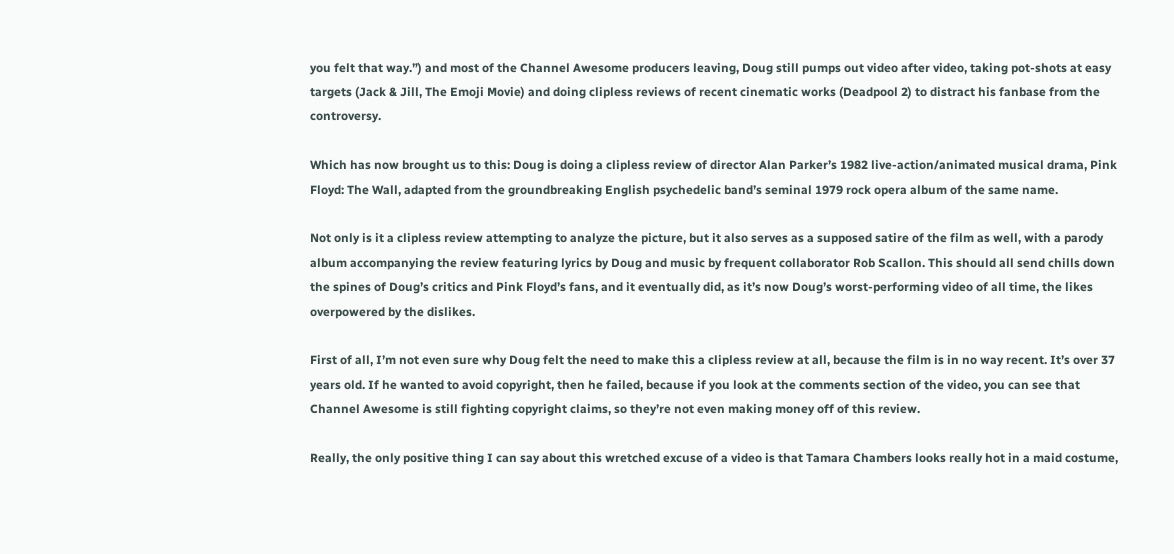you felt that way.”) and most of the Channel Awesome producers leaving, Doug still pumps out video after video, taking pot-shots at easy targets (Jack & Jill, The Emoji Movie) and doing clipless reviews of recent cinematic works (Deadpool 2) to distract his fanbase from the controversy.

Which has now brought us to this: Doug is doing a clipless review of director Alan Parker’s 1982 live-action/animated musical drama, Pink Floyd: The Wall, adapted from the groundbreaking English psychedelic band’s seminal 1979 rock opera album of the same name.

Not only is it a clipless review attempting to analyze the picture, but it also serves as a supposed satire of the film as well, with a parody album accompanying the review featuring lyrics by Doug and music by frequent collaborator Rob Scallon. This should all send chills down the spines of Doug’s critics and Pink Floyd’s fans, and it eventually did, as it’s now Doug’s worst-performing video of all time, the likes overpowered by the dislikes.

First of all, I’m not even sure why Doug felt the need to make this a clipless review at all, because the film is in no way recent. It’s over 37 years old. If he wanted to avoid copyright, then he failed, because if you look at the comments section of the video, you can see that Channel Awesome is still fighting copyright claims, so they’re not even making money off of this review.

Really, the only positive thing I can say about this wretched excuse of a video is that Tamara Chambers looks really hot in a maid costume,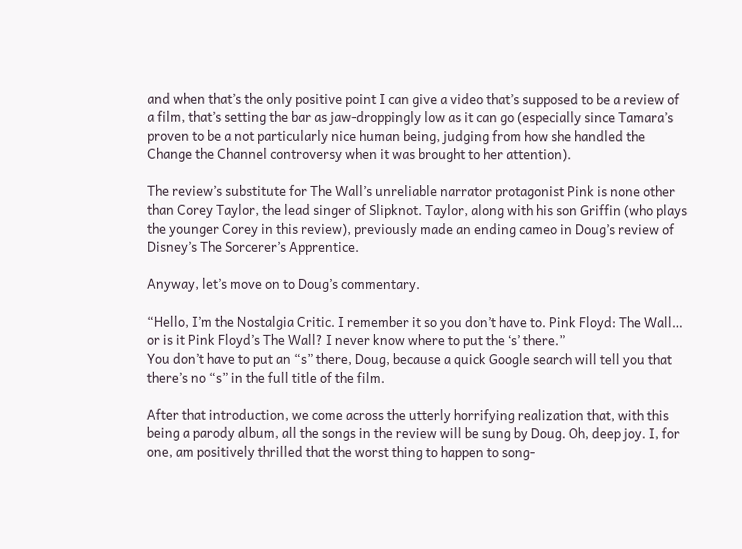and when that’s the only positive point I can give a video that’s supposed to be a review of a film, that’s setting the bar as jaw-droppingly low as it can go (especially since Tamara’s proven to be a not particularly nice human being, judging from how she handled the Change the Channel controversy when it was brought to her attention).

The review’s substitute for The Wall’s unreliable narrator protagonist Pink is none other than Corey Taylor, the lead singer of Slipknot. Taylor, along with his son Griffin (who plays the younger Corey in this review), previously made an ending cameo in Doug’s review of Disney’s The Sorcerer’s Apprentice.

Anyway, let’s move on to Doug’s commentary.

“Hello, I’m the Nostalgia Critic. I remember it so you don’t have to. Pink Floyd: The Wall… or is it Pink Floyd’s The Wall? I never know where to put the ‘s’ there.”
You don’t have to put an “s” there, Doug, because a quick Google search will tell you that there’s no “s” in the full title of the film.

After that introduction, we come across the utterly horrifying realization that, with this being a parody album, all the songs in the review will be sung by Doug. Oh, deep joy. I, for one, am positively thrilled that the worst thing to happen to song-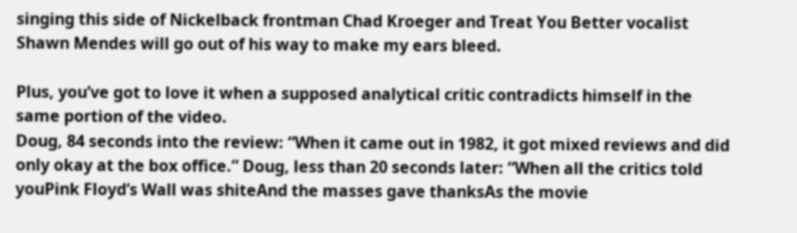singing this side of Nickelback frontman Chad Kroeger and Treat You Better vocalist Shawn Mendes will go out of his way to make my ears bleed.

Plus, you’ve got to love it when a supposed analytical critic contradicts himself in the same portion of the video.
Doug, 84 seconds into the review: “When it came out in 1982, it got mixed reviews and did only okay at the box office.” Doug, less than 20 seconds later: “When all the critics told youPink Floyd’s Wall was shiteAnd the masses gave thanksAs the movie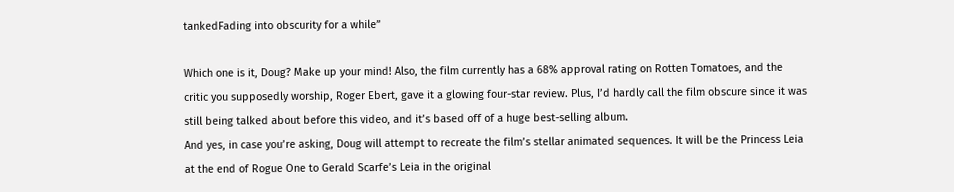tankedFading into obscurity for a while”

Which one is it, Doug? Make up your mind! Also, the film currently has a 68% approval rating on Rotten Tomatoes, and the critic you supposedly worship, Roger Ebert, gave it a glowing four-star review. Plus, I’d hardly call the film obscure since it was still being talked about before this video, and it’s based off of a huge best-selling album.
And yes, in case you’re asking, Doug will attempt to recreate the film’s stellar animated sequences. It will be the Princess Leia at the end of Rogue One to Gerald Scarfe’s Leia in the original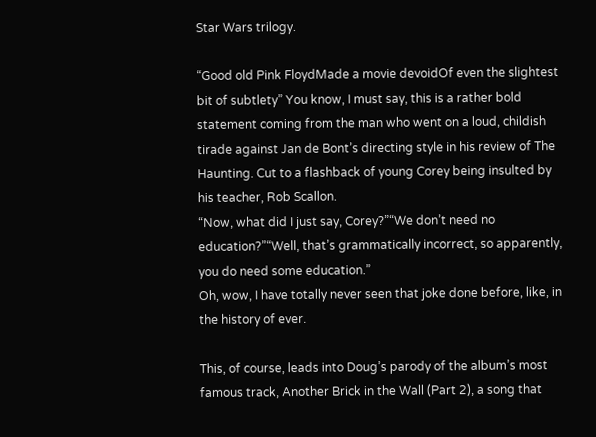Star Wars trilogy.

“Good old Pink FloydMade a movie devoidOf even the slightest bit of subtlety” You know, I must say, this is a rather bold statement coming from the man who went on a loud, childish tirade against Jan de Bont’s directing style in his review of The Haunting. Cut to a flashback of young Corey being insulted by his teacher, Rob Scallon.
“Now, what did I just say, Corey?”“We don’t need no education?”“Well, that’s grammatically incorrect, so apparently, you do need some education.”
Oh, wow, I have totally never seen that joke done before, like, in the history of ever.

This, of course, leads into Doug’s parody of the album’s most famous track, Another Brick in the Wall (Part 2), a song that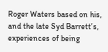Roger Waters based on his, and the late Syd Barrett’s, experiences of being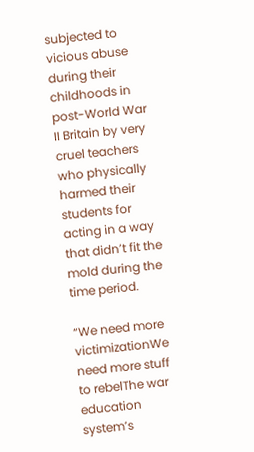subjected to vicious abuse during their childhoods in post-World War II Britain by very cruel teachers who physically harmed their students for acting in a way that didn’t fit the mold during the time period.

“We need more victimizationWe need more stuff to rebelThe war education system’s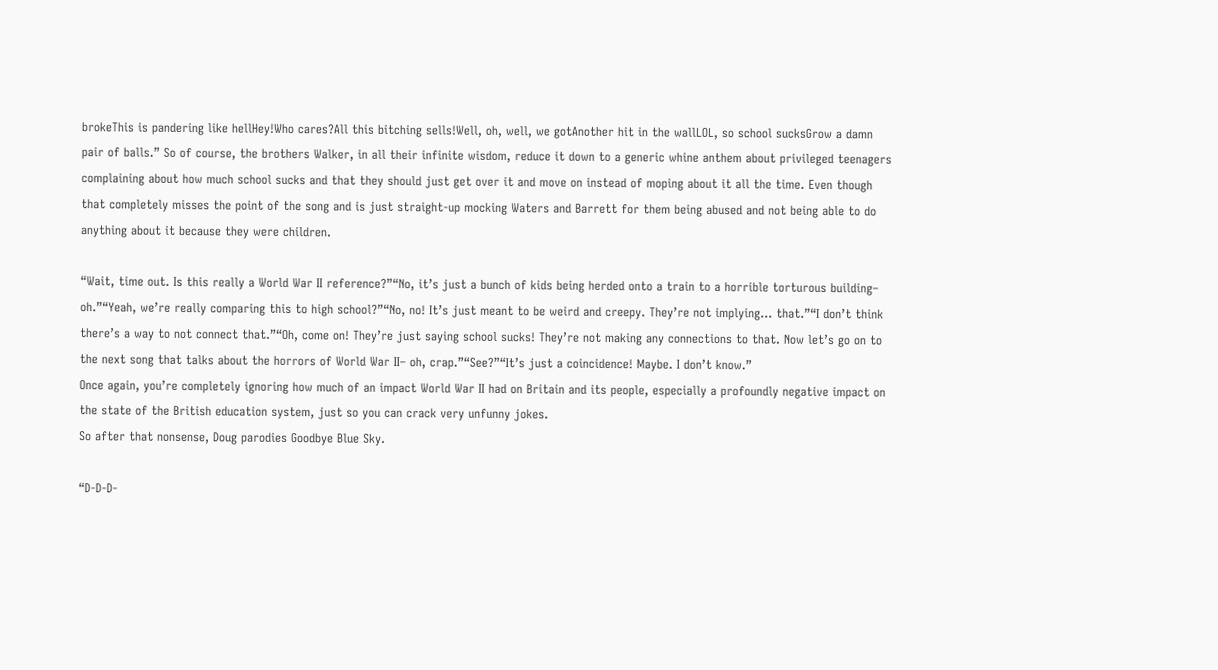brokeThis is pandering like hellHey!Who cares?All this bitching sells!Well, oh, well, we gotAnother hit in the wallLOL, so school sucksGrow a damn pair of balls.” So of course, the brothers Walker, in all their infinite wisdom, reduce it down to a generic whine anthem about privileged teenagers complaining about how much school sucks and that they should just get over it and move on instead of moping about it all the time. Even though that completely misses the point of the song and is just straight-up mocking Waters and Barrett for them being abused and not being able to do anything about it because they were children.

“Wait, time out. Is this really a World War II reference?”“No, it’s just a bunch of kids being herded onto a train to a horrible torturous building– oh.”“Yeah, we’re really comparing this to high school?”“No, no! It’s just meant to be weird and creepy. They’re not implying… that.”“I don’t think there’s a way to not connect that.”“Oh, come on! They’re just saying school sucks! They’re not making any connections to that. Now let’s go on to the next song that talks about the horrors of World War II– oh, crap.”“See?”“It’s just a coincidence! Maybe. I don’t know.”
Once again, you’re completely ignoring how much of an impact World War II had on Britain and its people, especially a profoundly negative impact on the state of the British education system, just so you can crack very unfunny jokes.
So after that nonsense, Doug parodies Goodbye Blue Sky.

“D-D-D-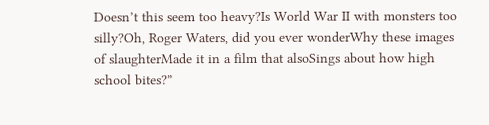Doesn’t this seem too heavy?Is World War II with monsters too silly?Oh, Roger Waters, did you ever wonderWhy these images of slaughterMade it in a film that alsoSings about how high school bites?”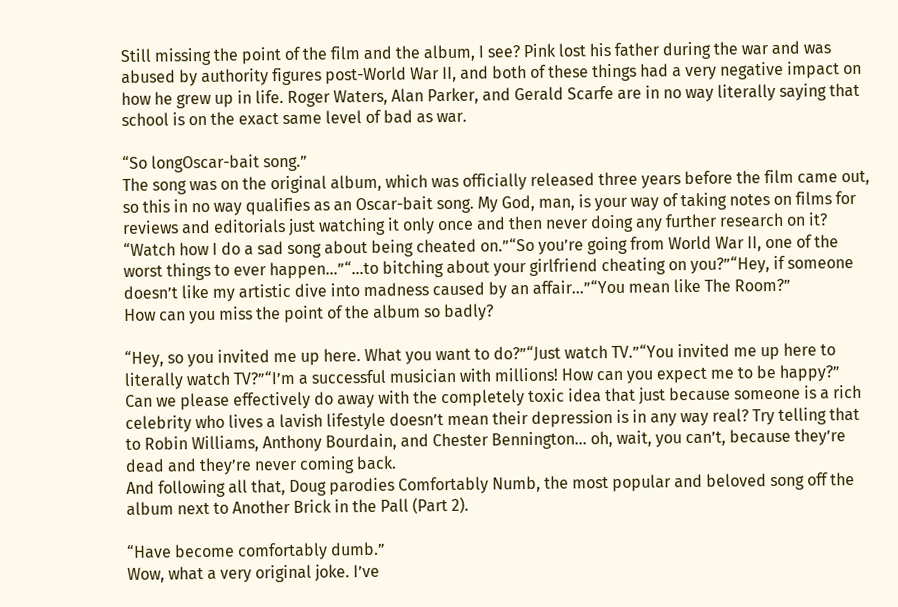Still missing the point of the film and the album, I see? Pink lost his father during the war and was abused by authority figures post-World War II, and both of these things had a very negative impact on how he grew up in life. Roger Waters, Alan Parker, and Gerald Scarfe are in no way literally saying that school is on the exact same level of bad as war.

“So longOscar-bait song.”
The song was on the original album, which was officially released three years before the film came out, so this in no way qualifies as an Oscar-bait song. My God, man, is your way of taking notes on films for reviews and editorials just watching it only once and then never doing any further research on it?
“Watch how I do a sad song about being cheated on.”“So you’re going from World War II, one of the worst things to ever happen…”“…to bitching about your girlfriend cheating on you?”“Hey, if someone doesn’t like my artistic dive into madness caused by an affair…”“You mean like The Room?”
How can you miss the point of the album so badly?

“Hey, so you invited me up here. What you want to do?”“Just watch TV.”“You invited me up here to literally watch TV?”“I’m a successful musician with millions! How can you expect me to be happy?”
Can we please effectively do away with the completely toxic idea that just because someone is a rich celebrity who lives a lavish lifestyle doesn’t mean their depression is in any way real? Try telling that to Robin Williams, Anthony Bourdain, and Chester Bennington… oh, wait, you can’t, because they’re dead and they’re never coming back.
And following all that, Doug parodies Comfortably Numb, the most popular and beloved song off the album next to Another Brick in the Pall (Part 2).

“Have become comfortably dumb.”
Wow, what a very original joke. I’ve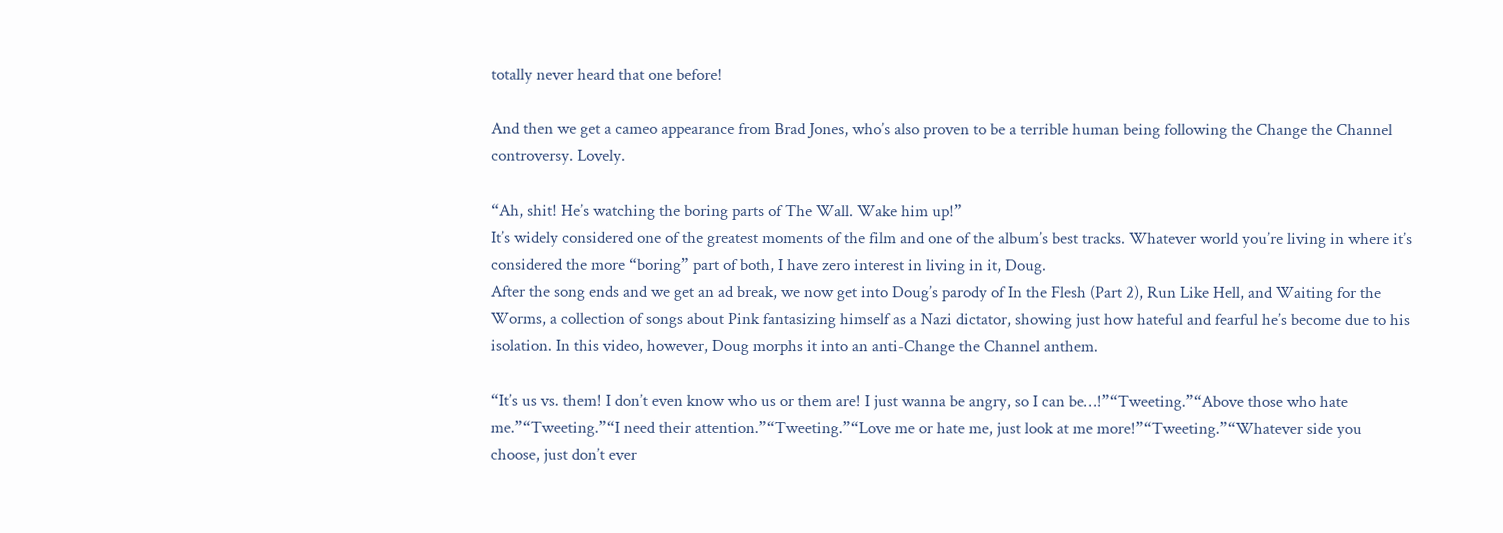totally never heard that one before!

And then we get a cameo appearance from Brad Jones, who’s also proven to be a terrible human being following the Change the Channel controversy. Lovely.

“Ah, shit! He’s watching the boring parts of The Wall. Wake him up!”
It’s widely considered one of the greatest moments of the film and one of the album’s best tracks. Whatever world you’re living in where it’s considered the more “boring” part of both, I have zero interest in living in it, Doug.
After the song ends and we get an ad break, we now get into Doug’s parody of In the Flesh (Part 2), Run Like Hell, and Waiting for the Worms, a collection of songs about Pink fantasizing himself as a Nazi dictator, showing just how hateful and fearful he’s become due to his isolation. In this video, however, Doug morphs it into an anti-Change the Channel anthem.

“It’s us vs. them! I don’t even know who us or them are! I just wanna be angry, so I can be…!”“Tweeting.”“Above those who hate me.”“Tweeting.”“I need their attention.”“Tweeting.”“Love me or hate me, just look at me more!”“Tweeting.”“Whatever side you choose, just don’t ever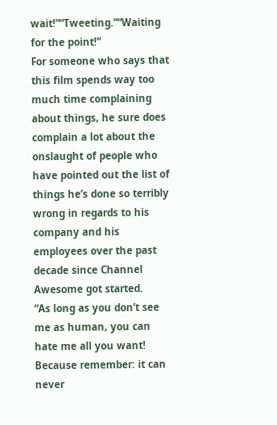wait!”“Tweeting.”“Waiting for the point!”
For someone who says that this film spends way too much time complaining about things, he sure does complain a lot about the onslaught of people who have pointed out the list of things he’s done so terribly wrong in regards to his company and his employees over the past decade since Channel Awesome got started.
“As long as you don’t see me as human, you can hate me all you want! Because remember: it can never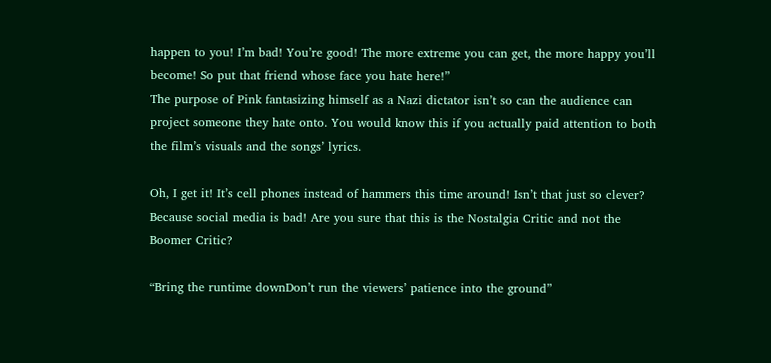happen to you! I’m bad! You’re good! The more extreme you can get, the more happy you’ll become! So put that friend whose face you hate here!”
The purpose of Pink fantasizing himself as a Nazi dictator isn’t so can the audience can project someone they hate onto. You would know this if you actually paid attention to both the film’s visuals and the songs’ lyrics.

Oh, I get it! It’s cell phones instead of hammers this time around! Isn’t that just so clever? Because social media is bad! Are you sure that this is the Nostalgia Critic and not the Boomer Critic?

“Bring the runtime downDon’t run the viewers’ patience into the ground”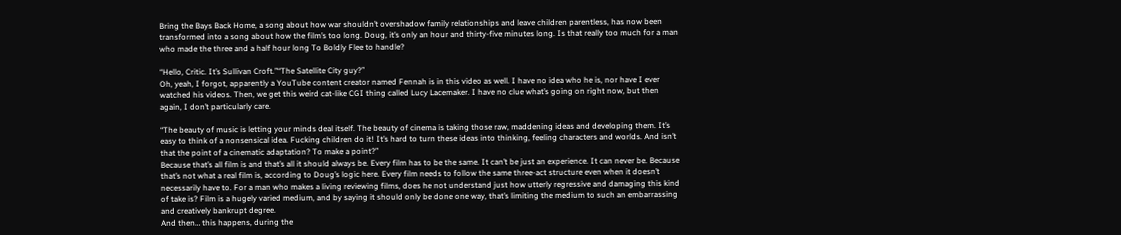Bring the Bays Back Home, a song about how war shouldn’t overshadow family relationships and leave children parentless, has now been transformed into a song about how the film’s too long. Doug, it’s only an hour and thirty-five minutes long. Is that really too much for a man who made the three and a half hour long To Boldly Flee to handle?

“Hello, Critic. It’s Sullivan Croft.”“The Satellite City guy?”
Oh, yeah, I forgot, apparently a YouTube content creator named Fennah is in this video as well. I have no idea who he is, nor have I ever watched his videos. Then, we get this weird cat-like CGI thing called Lucy Lacemaker. I have no clue what’s going on right now, but then again, I don’t particularly care.

“The beauty of music is letting your minds deal itself. The beauty of cinema is taking those raw, maddening ideas and developing them. It’s easy to think of a nonsensical idea. Fucking children do it! It’s hard to turn these ideas into thinking, feeling characters and worlds. And isn’t that the point of a cinematic adaptation? To make a point?”
Because that’s all film is and that’s all it should always be. Every film has to be the same. It can’t be just an experience. It can never be. Because that’s not what a real film is, according to Doug’s logic here. Every film needs to follow the same three-act structure even when it doesn’t necessarily have to. For a man who makes a living reviewing films, does he not understand just how utterly regressive and damaging this kind of take is? Film is a hugely varied medium, and by saying it should only be done one way, that’s limiting the medium to such an embarrassing and creatively bankrupt degree.
And then… this happens, during the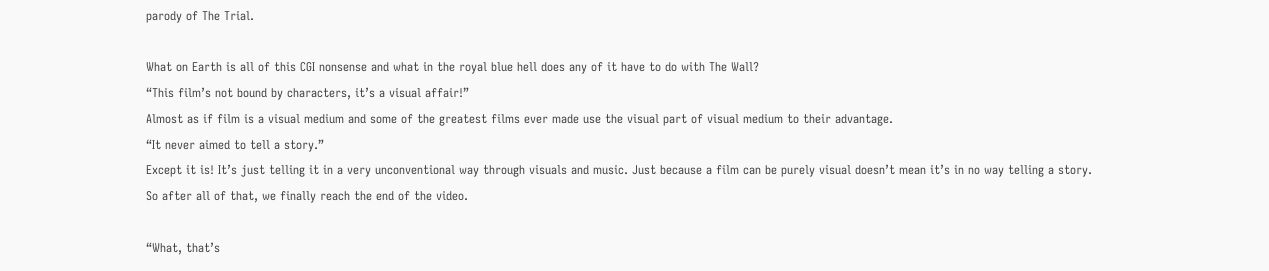parody of The Trial.

What on Earth is all of this CGI nonsense and what in the royal blue hell does any of it have to do with The Wall?
“This film’s not bound by characters, it’s a visual affair!”
Almost as if film is a visual medium and some of the greatest films ever made use the visual part of visual medium to their advantage.
“It never aimed to tell a story.”
Except it is! It’s just telling it in a very unconventional way through visuals and music. Just because a film can be purely visual doesn’t mean it’s in no way telling a story.
So after all of that, we finally reach the end of the video.

“What, that’s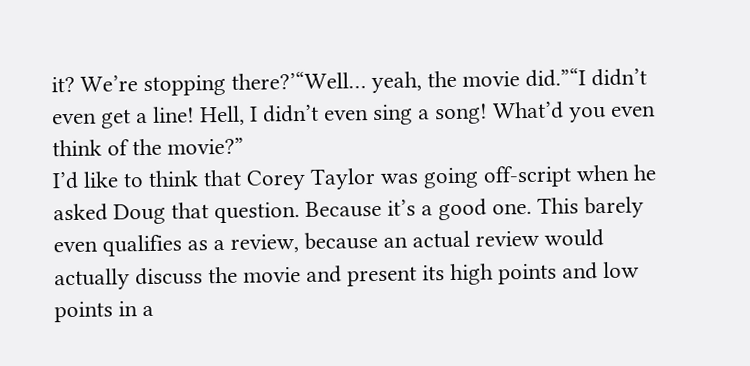it? We’re stopping there?’“Well… yeah, the movie did.”“I didn’t even get a line! Hell, I didn’t even sing a song! What’d you even think of the movie?”
I’d like to think that Corey Taylor was going off-script when he asked Doug that question. Because it’s a good one. This barely even qualifies as a review, because an actual review would actually discuss the movie and present its high points and low points in a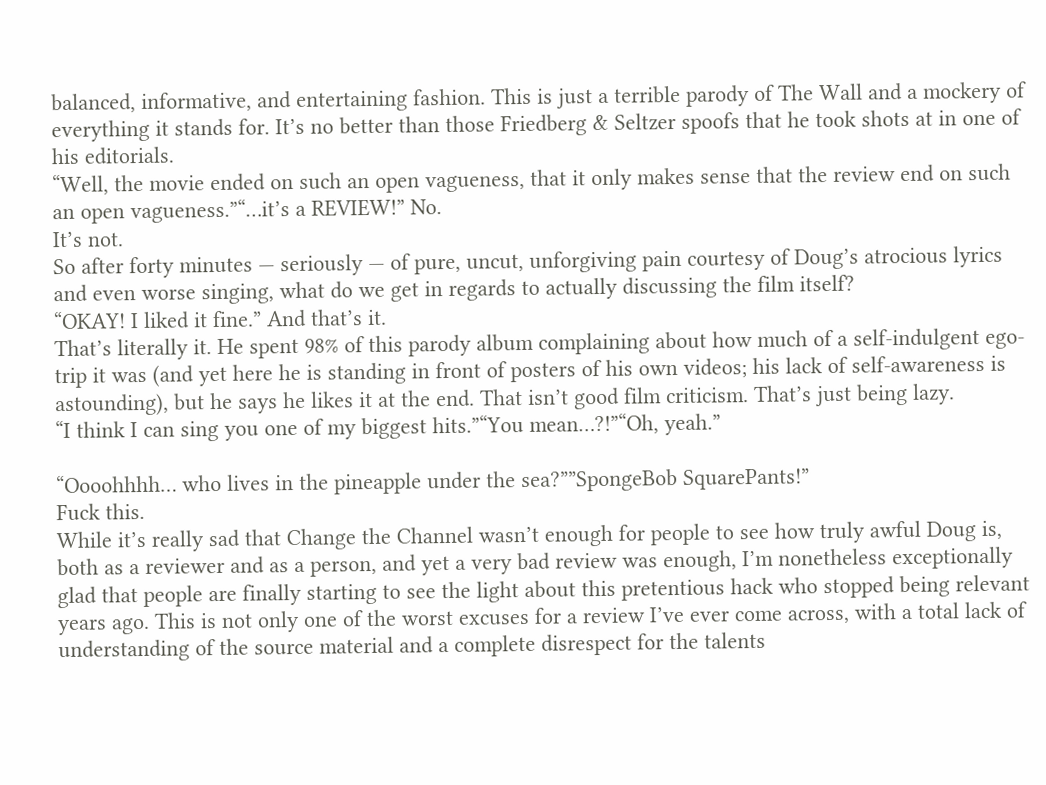balanced, informative, and entertaining fashion. This is just a terrible parody of The Wall and a mockery of everything it stands for. It’s no better than those Friedberg & Seltzer spoofs that he took shots at in one of his editorials.
“Well, the movie ended on such an open vagueness, that it only makes sense that the review end on such an open vagueness.”“…it’s a REVIEW!” No.
It’s not.
So after forty minutes — seriously — of pure, uncut, unforgiving pain courtesy of Doug’s atrocious lyrics and even worse singing, what do we get in regards to actually discussing the film itself?
“OKAY! I liked it fine.” And that’s it.
That’s literally it. He spent 98% of this parody album complaining about how much of a self-indulgent ego-trip it was (and yet here he is standing in front of posters of his own videos; his lack of self-awareness is astounding), but he says he likes it at the end. That isn’t good film criticism. That’s just being lazy.
“I think I can sing you one of my biggest hits.”“You mean…?!”“Oh, yeah.”

“Oooohhhh… who lives in the pineapple under the sea?””SpongeBob SquarePants!”
Fuck this.
While it’s really sad that Change the Channel wasn’t enough for people to see how truly awful Doug is, both as a reviewer and as a person, and yet a very bad review was enough, I’m nonetheless exceptionally glad that people are finally starting to see the light about this pretentious hack who stopped being relevant years ago. This is not only one of the worst excuses for a review I’ve ever come across, with a total lack of understanding of the source material and a complete disrespect for the talents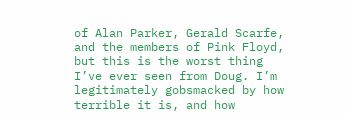of Alan Parker, Gerald Scarfe, and the members of Pink Floyd, but this is the worst thing I’ve ever seen from Doug. I’m legitimately gobsmacked by how terrible it is, and how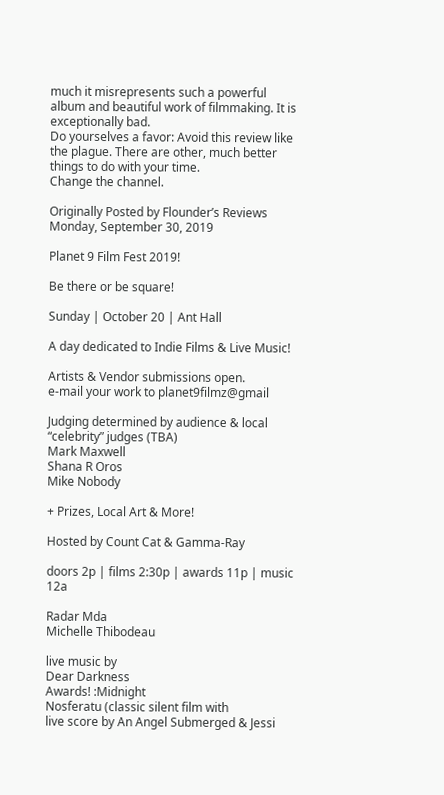much it misrepresents such a powerful album and beautiful work of filmmaking. It is exceptionally bad.
Do yourselves a favor: Avoid this review like the plague. There are other, much better things to do with your time.
Change the channel.

Originally Posted by Flounder’s Reviews Monday, September 30, 2019

Planet 9 Film Fest 2019!

Be there or be square!

Sunday | October 20 | Ant Hall

A day dedicated to Indie Films & Live Music!

Artists & Vendor submissions open.
e-mail your work to planet9filmz@gmail

Judging determined by audience & local “celebrity” judges (TBA)
Mark Maxwell
Shana R Oros
Mike Nobody

+ Prizes, Local Art & More!

Hosted by Count Cat & Gamma-Ray

doors 2p | films 2:30p | awards 11p | music 12a

Radar Mda
Michelle Thibodeau

live music by
Dear Darkness
Awards! :Midnight
Nosferatu (classic silent film with
live score by An Angel Submerged & Jessi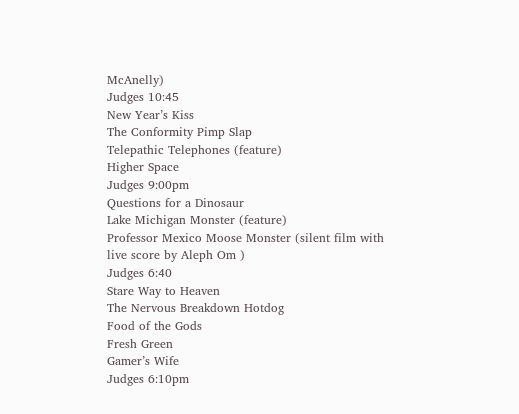McAnelly)
Judges 10:45
New Year’s Kiss
The Conformity Pimp Slap
Telepathic Telephones (feature)
Higher Space
Judges 9:00pm
Questions for a Dinosaur
Lake Michigan Monster (feature)
Professor Mexico Moose Monster (silent film with live score by Aleph Om )
Judges 6:40
Stare Way to Heaven
The Nervous Breakdown Hotdog
Food of the Gods
Fresh Green
Gamer’s Wife
Judges 6:10pm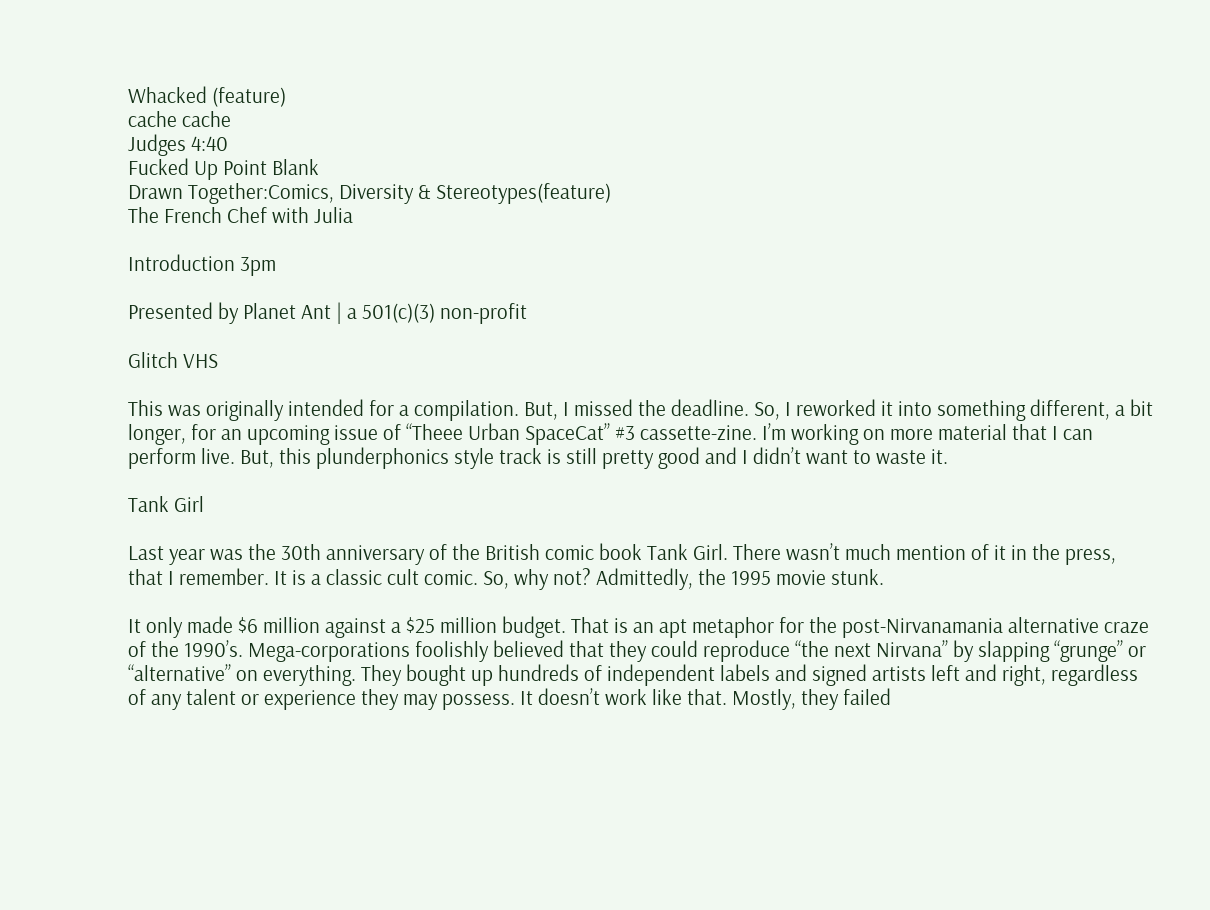Whacked (feature)
cache cache
Judges 4:40
Fucked Up Point Blank
Drawn Together:Comics, Diversity & Stereotypes(feature)
The French Chef with Julia

Introduction 3pm

Presented by Planet Ant | a 501(c)(3) non-profit

Glitch VHS

This was originally intended for a compilation. But, I missed the deadline. So, I reworked it into something different, a bit longer, for an upcoming issue of “Theee Urban SpaceCat” #3 cassette-zine. I’m working on more material that I can perform live. But, this plunderphonics style track is still pretty good and I didn’t want to waste it.

Tank Girl

Last year was the 30th anniversary of the British comic book Tank Girl. There wasn’t much mention of it in the press, that I remember. It is a classic cult comic. So, why not? Admittedly, the 1995 movie stunk.

It only made $6 million against a $25 million budget. That is an apt metaphor for the post-Nirvanamania alternative craze of the 1990’s. Mega-corporations foolishly believed that they could reproduce “the next Nirvana” by slapping “grunge” or “alternative” on everything. They bought up hundreds of independent labels and signed artists left and right, regardless of any talent or experience they may possess. It doesn’t work like that. Mostly, they failed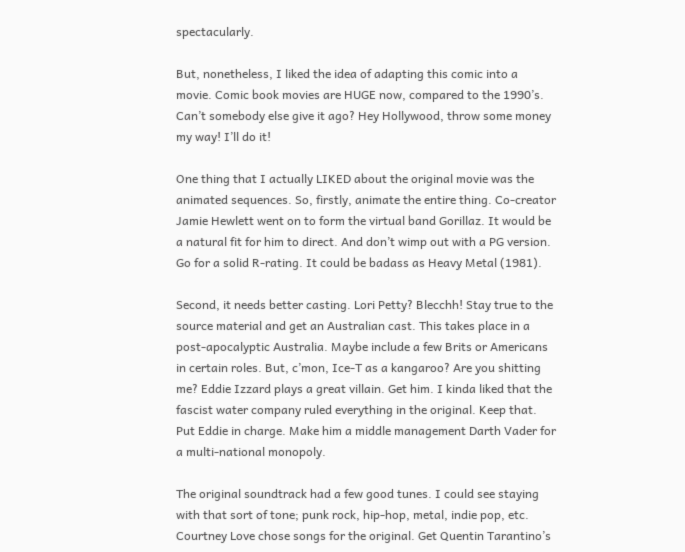spectacularly.

But, nonetheless, I liked the idea of adapting this comic into a movie. Comic book movies are HUGE now, compared to the 1990’s. Can’t somebody else give it ago? Hey Hollywood, throw some money my way! I’ll do it!

One thing that I actually LIKED about the original movie was the animated sequences. So, firstly, animate the entire thing. Co-creator Jamie Hewlett went on to form the virtual band Gorillaz. It would be a natural fit for him to direct. And don’t wimp out with a PG version. Go for a solid R-rating. It could be badass as Heavy Metal (1981).

Second, it needs better casting. Lori Petty? Blecchh! Stay true to the source material and get an Australian cast. This takes place in a post-apocalyptic Australia. Maybe include a few Brits or Americans in certain roles. But, c’mon, Ice-T as a kangaroo? Are you shitting me? Eddie Izzard plays a great villain. Get him. I kinda liked that the fascist water company ruled everything in the original. Keep that. Put Eddie in charge. Make him a middle management Darth Vader for a multi-national monopoly.

The original soundtrack had a few good tunes. I could see staying with that sort of tone; punk rock, hip-hop, metal, indie pop, etc. Courtney Love chose songs for the original. Get Quentin Tarantino’s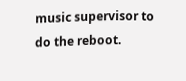music supervisor to do the reboot.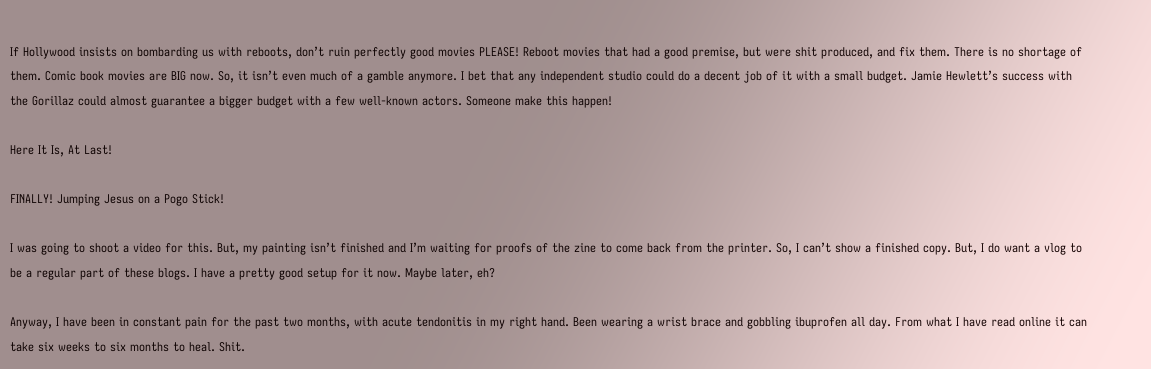If Hollywood insists on bombarding us with reboots, don’t ruin perfectly good movies PLEASE! Reboot movies that had a good premise, but were shit produced, and fix them. There is no shortage of them. Comic book movies are BIG now. So, it isn’t even much of a gamble anymore. I bet that any independent studio could do a decent job of it with a small budget. Jamie Hewlett’s success with the Gorillaz could almost guarantee a bigger budget with a few well-known actors. Someone make this happen!

Here It Is, At Last!

FINALLY! Jumping Jesus on a Pogo Stick!

I was going to shoot a video for this. But, my painting isn’t finished and I’m waiting for proofs of the zine to come back from the printer. So, I can’t show a finished copy. But, I do want a vlog to be a regular part of these blogs. I have a pretty good setup for it now. Maybe later, eh?

Anyway, I have been in constant pain for the past two months, with acute tendonitis in my right hand. Been wearing a wrist brace and gobbling ibuprofen all day. From what I have read online it can take six weeks to six months to heal. Shit.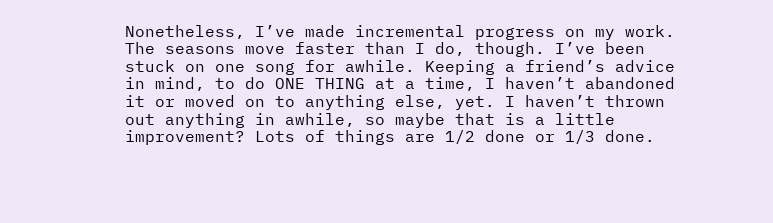Nonetheless, I’ve made incremental progress on my work. The seasons move faster than I do, though. I’ve been stuck on one song for awhile. Keeping a friend’s advice in mind, to do ONE THING at a time, I haven’t abandoned it or moved on to anything else, yet. I haven’t thrown out anything in awhile, so maybe that is a little improvement? Lots of things are 1/2 done or 1/3 done.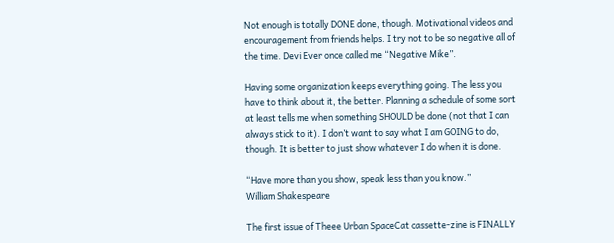Not enough is totally DONE done, though. Motivational videos and encouragement from friends helps. I try not to be so negative all of the time. Devi Ever once called me “Negative Mike”.

Having some organization keeps everything going. The less you have to think about it, the better. Planning a schedule of some sort at least tells me when something SHOULD be done (not that I can always stick to it). I don’t want to say what I am GOING to do, though. It is better to just show whatever I do when it is done.

“Have more than you show, speak less than you know.”
William Shakespeare

The first issue of Theee Urban SpaceCat cassette-zine is FINALLY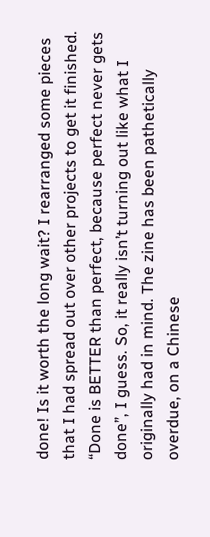done! Is it worth the long wait? I rearranged some pieces that I had spread out over other projects to get it finished. “Done is BETTER than perfect, because perfect never gets done”, I guess. So, it really isn’t turning out like what I originally had in mind. The zine has been pathetically overdue, on a Chinese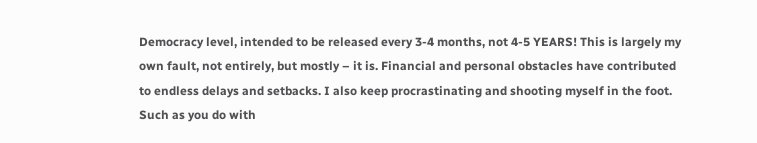Democracy level, intended to be released every 3-4 months, not 4-5 YEARS! This is largely my own fault, not entirely, but mostly – it is. Financial and personal obstacles have contributed to endless delays and setbacks. I also keep procrastinating and shooting myself in the foot. Such as you do with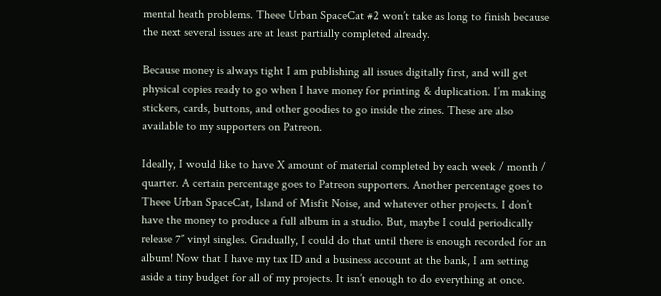mental heath problems. Theee Urban SpaceCat #2 won’t take as long to finish because the next several issues are at least partially completed already.

Because money is always tight I am publishing all issues digitally first, and will get physical copies ready to go when I have money for printing & duplication. I’m making stickers, cards, buttons, and other goodies to go inside the zines. These are also available to my supporters on Patreon.

Ideally, I would like to have X amount of material completed by each week / month / quarter. A certain percentage goes to Patreon supporters. Another percentage goes to Theee Urban SpaceCat, Island of Misfit Noise, and whatever other projects. I don’t have the money to produce a full album in a studio. But, maybe I could periodically release 7″ vinyl singles. Gradually, I could do that until there is enough recorded for an album! Now that I have my tax ID and a business account at the bank, I am setting aside a tiny budget for all of my projects. It isn’t enough to do everything at once.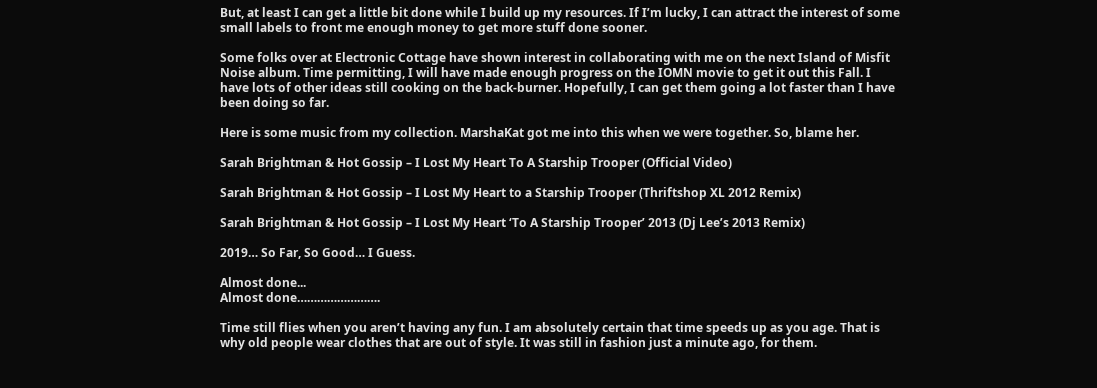But, at least I can get a little bit done while I build up my resources. If I’m lucky, I can attract the interest of some small labels to front me enough money to get more stuff done sooner.

Some folks over at Electronic Cottage have shown interest in collaborating with me on the next Island of Misfit Noise album. Time permitting, I will have made enough progress on the IOMN movie to get it out this Fall. I have lots of other ideas still cooking on the back-burner. Hopefully, I can get them going a lot faster than I have been doing so far.

Here is some music from my collection. MarshaKat got me into this when we were together. So, blame her.

Sarah Brightman & Hot Gossip – I Lost My Heart To A Starship Trooper (Official Video)

Sarah Brightman & Hot Gossip – I Lost My Heart to a Starship Trooper (Thriftshop XL 2012 Remix)

Sarah Brightman & Hot Gossip – I Lost My Heart ‘To A Starship Trooper’ 2013 (Dj Lee’s 2013 Remix)

2019… So Far, So Good… I Guess.

Almost done...
Almost done…………………….

Time still flies when you aren’t having any fun. I am absolutely certain that time speeds up as you age. That is why old people wear clothes that are out of style. It was still in fashion just a minute ago, for them.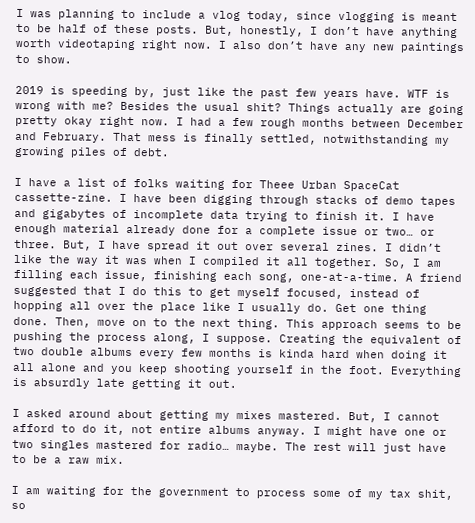I was planning to include a vlog today, since vlogging is meant to be half of these posts. But, honestly, I don’t have anything worth videotaping right now. I also don’t have any new paintings to show.

2019 is speeding by, just like the past few years have. WTF is wrong with me? Besides the usual shit? Things actually are going pretty okay right now. I had a few rough months between December and February. That mess is finally settled, notwithstanding my growing piles of debt.

I have a list of folks waiting for Theee Urban SpaceCat cassette-zine. I have been digging through stacks of demo tapes and gigabytes of incomplete data trying to finish it. I have enough material already done for a complete issue or two… or three. But, I have spread it out over several zines. I didn’t like the way it was when I compiled it all together. So, I am filling each issue, finishing each song, one-at-a-time. A friend suggested that I do this to get myself focused, instead of hopping all over the place like I usually do. Get one thing done. Then, move on to the next thing. This approach seems to be pushing the process along, I suppose. Creating the equivalent of two double albums every few months is kinda hard when doing it all alone and you keep shooting yourself in the foot. Everything is absurdly late getting it out.

I asked around about getting my mixes mastered. But, I cannot afford to do it, not entire albums anyway. I might have one or two singles mastered for radio… maybe. The rest will just have to be a raw mix.

I am waiting for the government to process some of my tax shit, so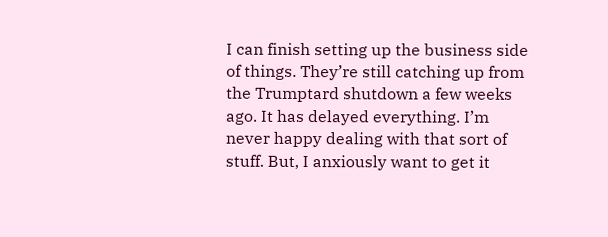I can finish setting up the business side of things. They’re still catching up from the Trumptard shutdown a few weeks ago. It has delayed everything. I’m never happy dealing with that sort of stuff. But, I anxiously want to get it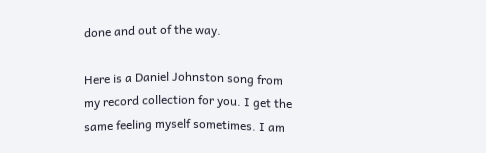done and out of the way.

Here is a Daniel Johnston song from my record collection for you. I get the same feeling myself sometimes. I am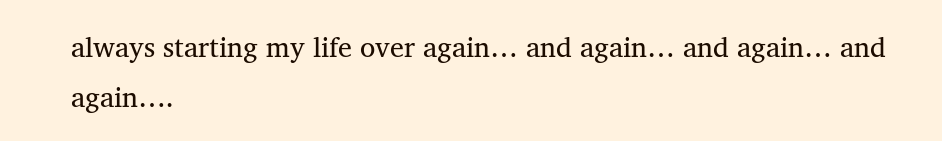always starting my life over again… and again… and again… and again….